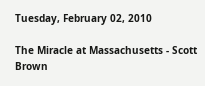Tuesday, February 02, 2010

The Miracle at Massachusetts - Scott Brown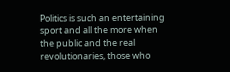Politics is such an entertaining sport and all the more when the public and the real revolutionaries, those who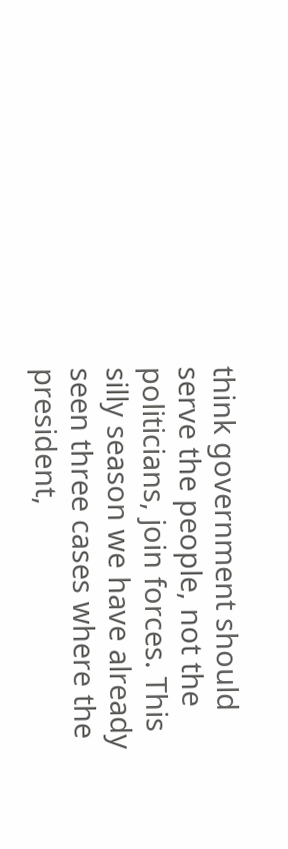think government should serve the people, not the politicians, join forces. This silly season we have already seen three cases where the president,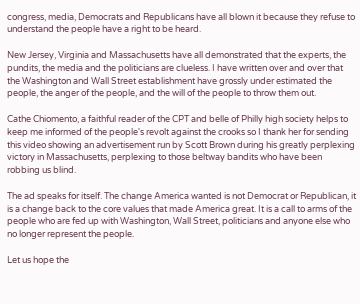congress, media, Democrats and Republicans have all blown it because they refuse to understand the people have a right to be heard.

New Jersey, Virginia and Massachusetts have all demonstrated that the experts, the pundits, the media and the politicians are clueless. I have written over and over that the Washington and Wall Street establishment have grossly under estimated the people, the anger of the people, and the will of the people to throw them out.

Cathe Chiomento, a faithful reader of the CPT and belle of Philly high society helps to keep me informed of the people's revolt against the crooks so I thank her for sending this video showing an advertisement run by Scott Brown during his greatly perplexing victory in Massachusetts, perplexing to those beltway bandits who have been robbing us blind.

The ad speaks for itself. The change America wanted is not Democrat or Republican, it is a change back to the core values that made America great. It is a call to arms of the people who are fed up with Washington, Wall Street, politicians and anyone else who no longer represent the people.

Let us hope the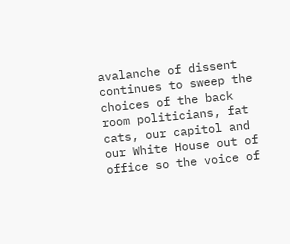avalanche of dissent continues to sweep the choices of the back room politicians, fat cats, our capitol and our White House out of office so the voice of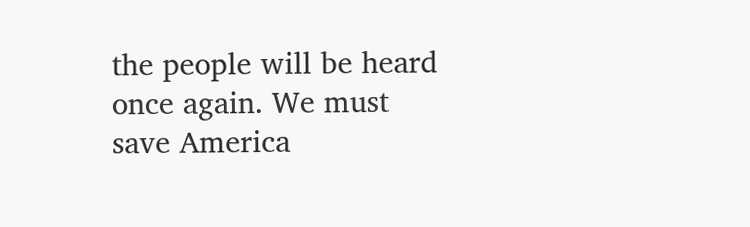the people will be heard once again. We must save America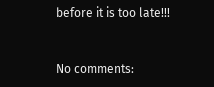before it is too late!!!


No comments: